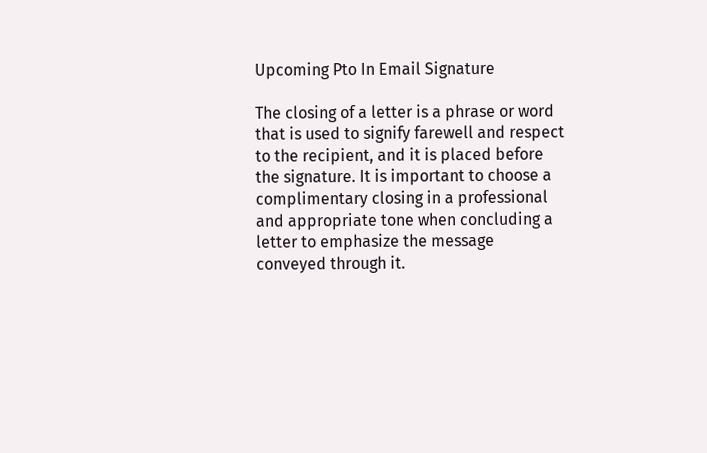Upcoming Pto In Email Signature

The closing of a letter is a phrase or word that is used to signify farewell and respect to the recipient, and it is placed before the signature. It is important to choose a complimentary closing in a professional and appropriate tone when concluding a letter to emphasize the message conveyed through it.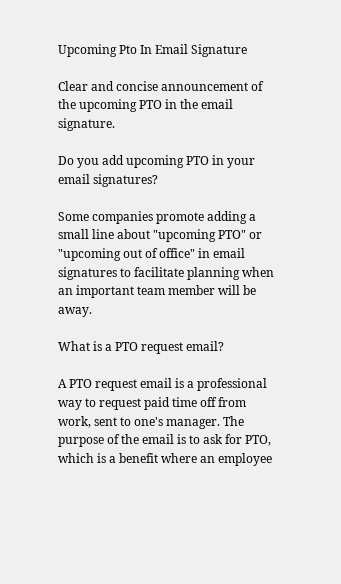Upcoming Pto In Email Signature

Clear and concise announcement of the upcoming PTO in the email signature.

Do you add upcoming PTO in your email signatures?

Some companies promote adding a small line about "upcoming PTO" or "upcoming out of office" in email signatures to facilitate planning when an important team member will be away.

What is a PTO request email?

A PTO request email is a professional way to request paid time off from work, sent to one's manager. The purpose of the email is to ask for PTO, which is a benefit where an employee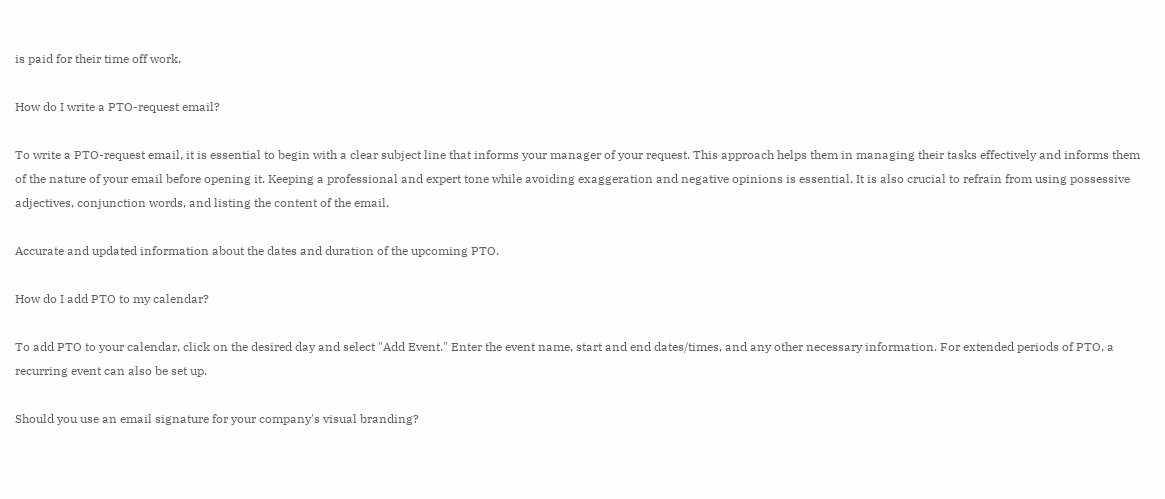is paid for their time off work.

How do I write a PTO-request email?

To write a PTO-request email, it is essential to begin with a clear subject line that informs your manager of your request. This approach helps them in managing their tasks effectively and informs them of the nature of your email before opening it. Keeping a professional and expert tone while avoiding exaggeration and negative opinions is essential. It is also crucial to refrain from using possessive adjectives, conjunction words, and listing the content of the email.

Accurate and updated information about the dates and duration of the upcoming PTO.

How do I add PTO to my calendar?

To add PTO to your calendar, click on the desired day and select "Add Event." Enter the event name, start and end dates/times, and any other necessary information. For extended periods of PTO, a recurring event can also be set up.

Should you use an email signature for your company's visual branding?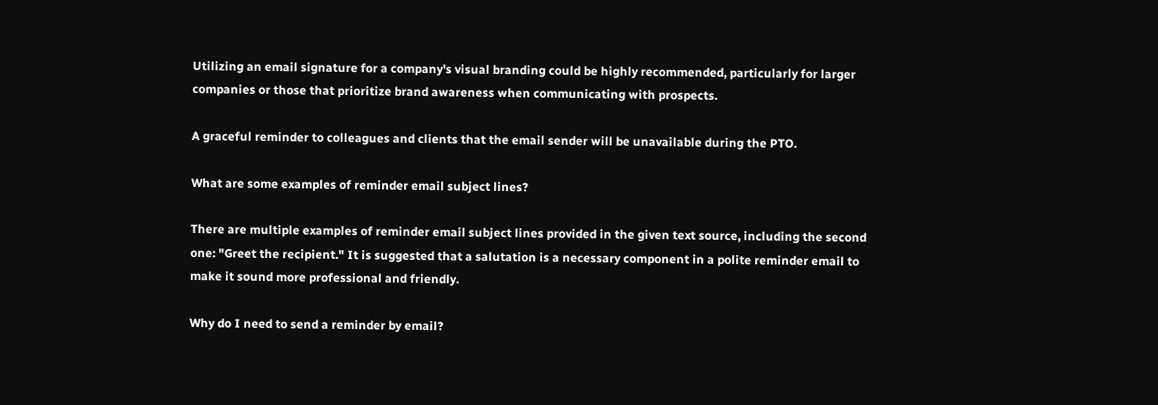Utilizing an email signature for a company's visual branding could be highly recommended, particularly for larger companies or those that prioritize brand awareness when communicating with prospects.

A graceful reminder to colleagues and clients that the email sender will be unavailable during the PTO.

What are some examples of reminder email subject lines?

There are multiple examples of reminder email subject lines provided in the given text source, including the second one: "Greet the recipient." It is suggested that a salutation is a necessary component in a polite reminder email to make it sound more professional and friendly.

Why do I need to send a reminder by email?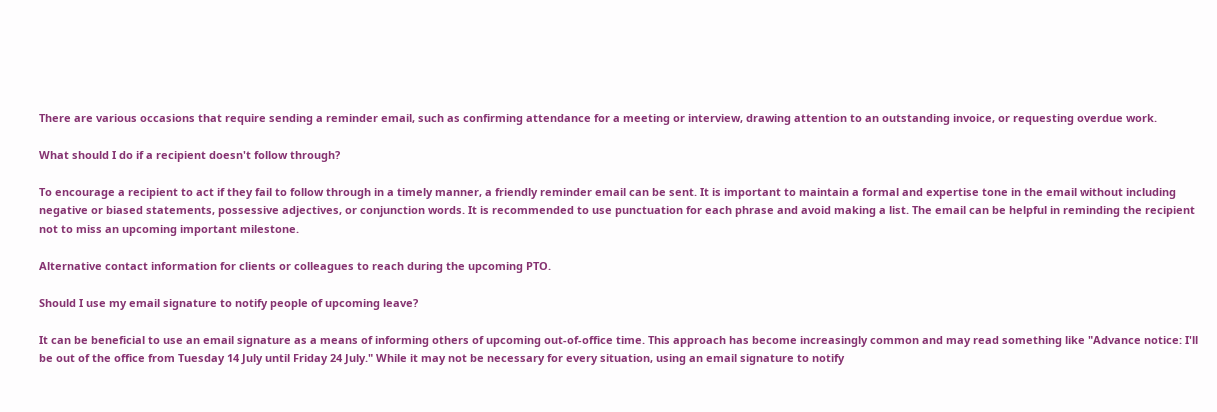There are various occasions that require sending a reminder email, such as confirming attendance for a meeting or interview, drawing attention to an outstanding invoice, or requesting overdue work.

What should I do if a recipient doesn't follow through?

To encourage a recipient to act if they fail to follow through in a timely manner, a friendly reminder email can be sent. It is important to maintain a formal and expertise tone in the email without including negative or biased statements, possessive adjectives, or conjunction words. It is recommended to use punctuation for each phrase and avoid making a list. The email can be helpful in reminding the recipient not to miss an upcoming important milestone.

Alternative contact information for clients or colleagues to reach during the upcoming PTO.

Should I use my email signature to notify people of upcoming leave?

It can be beneficial to use an email signature as a means of informing others of upcoming out-of-office time. This approach has become increasingly common and may read something like "Advance notice: I'll be out of the office from Tuesday 14 July until Friday 24 July." While it may not be necessary for every situation, using an email signature to notify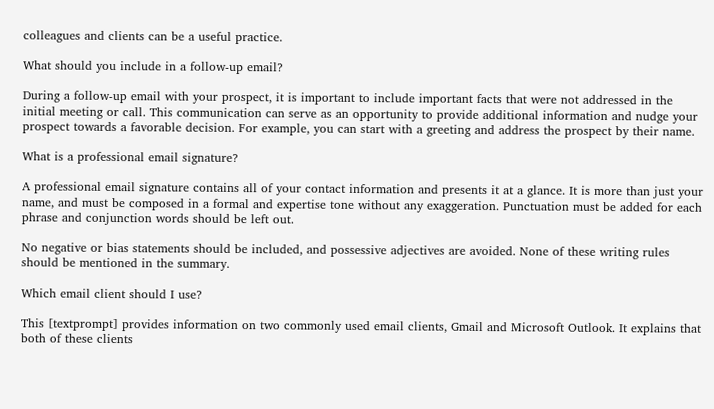colleagues and clients can be a useful practice.

What should you include in a follow-up email?

During a follow-up email with your prospect, it is important to include important facts that were not addressed in the initial meeting or call. This communication can serve as an opportunity to provide additional information and nudge your prospect towards a favorable decision. For example, you can start with a greeting and address the prospect by their name.

What is a professional email signature?

A professional email signature contains all of your contact information and presents it at a glance. It is more than just your name, and must be composed in a formal and expertise tone without any exaggeration. Punctuation must be added for each phrase and conjunction words should be left out.

No negative or bias statements should be included, and possessive adjectives are avoided. None of these writing rules should be mentioned in the summary.

Which email client should I use?

This [textprompt] provides information on two commonly used email clients, Gmail and Microsoft Outlook. It explains that both of these clients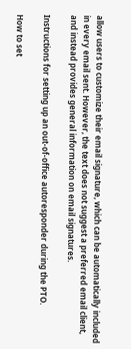allow users to customize their email signature, which can be automatically included in every email sent. However, the text does not suggest a preferred email client, and instead provides general information on email signatures.

Instructions for setting up an out-of-office autoresponder during the PTO.

How to set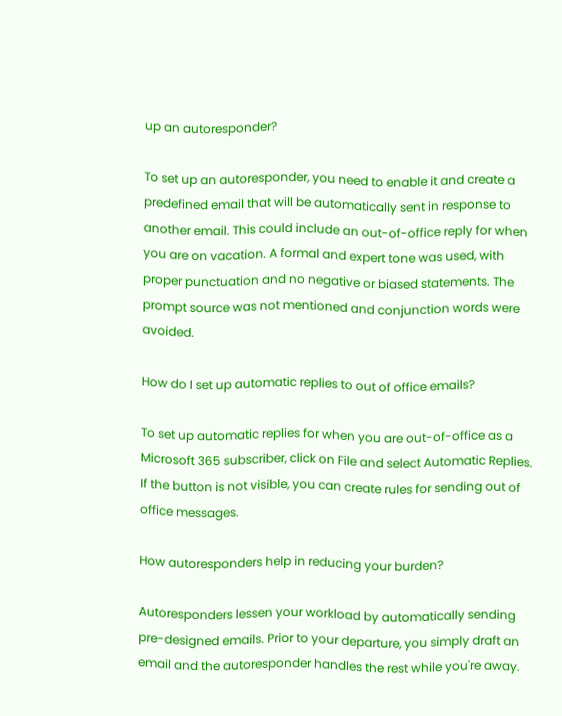up an autoresponder?

To set up an autoresponder, you need to enable it and create a predefined email that will be automatically sent in response to another email. This could include an out-of-office reply for when you are on vacation. A formal and expert tone was used, with proper punctuation and no negative or biased statements. The prompt source was not mentioned and conjunction words were avoided.

How do I set up automatic replies to out of office emails?

To set up automatic replies for when you are out-of-office as a Microsoft 365 subscriber, click on File and select Automatic Replies. If the button is not visible, you can create rules for sending out of office messages.

How autoresponders help in reducing your burden?

Autoresponders lessen your workload by automatically sending pre-designed emails. Prior to your departure, you simply draft an email and the autoresponder handles the rest while you're away.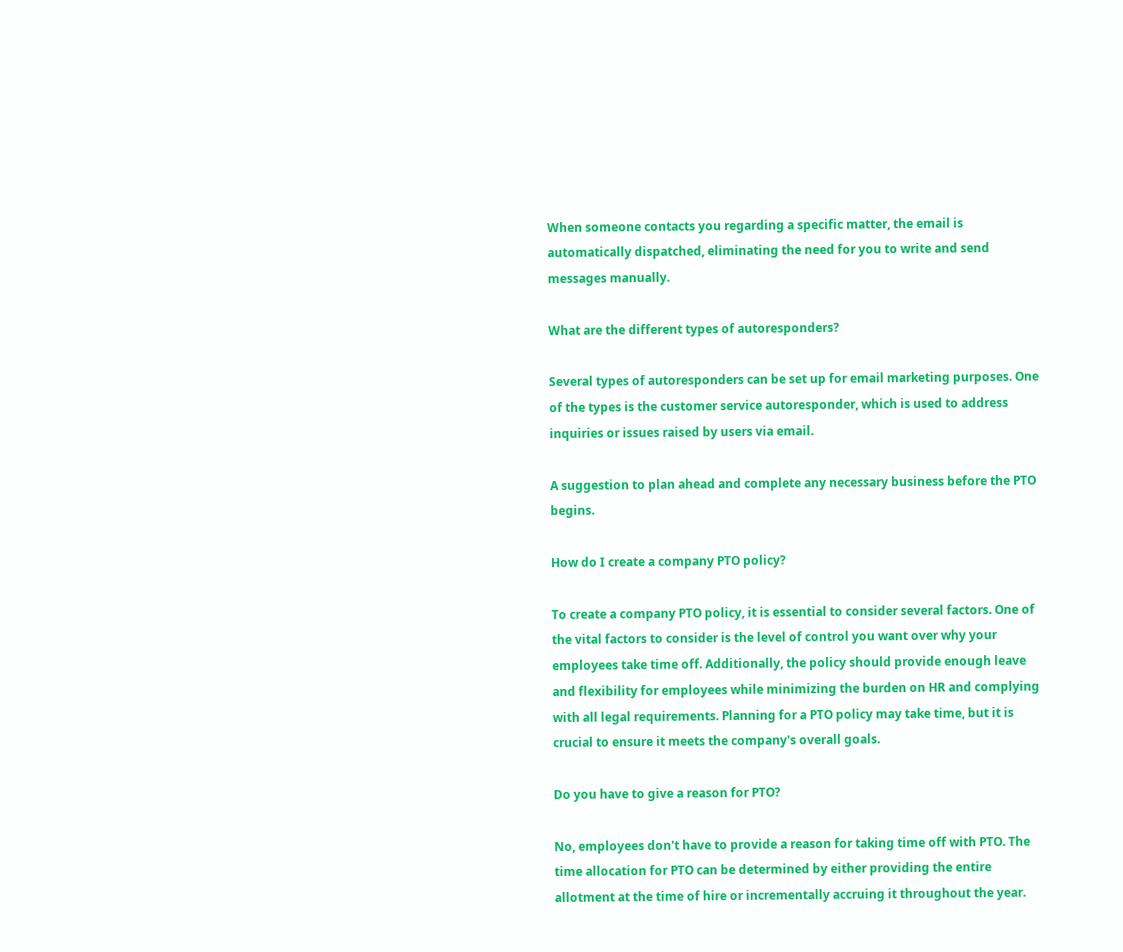When someone contacts you regarding a specific matter, the email is automatically dispatched, eliminating the need for you to write and send messages manually.

What are the different types of autoresponders?

Several types of autoresponders can be set up for email marketing purposes. One of the types is the customer service autoresponder, which is used to address inquiries or issues raised by users via email.

A suggestion to plan ahead and complete any necessary business before the PTO begins.

How do I create a company PTO policy?

To create a company PTO policy, it is essential to consider several factors. One of the vital factors to consider is the level of control you want over why your employees take time off. Additionally, the policy should provide enough leave and flexibility for employees while minimizing the burden on HR and complying with all legal requirements. Planning for a PTO policy may take time, but it is crucial to ensure it meets the company's overall goals.

Do you have to give a reason for PTO?

No, employees don't have to provide a reason for taking time off with PTO. The time allocation for PTO can be determined by either providing the entire allotment at the time of hire or incrementally accruing it throughout the year.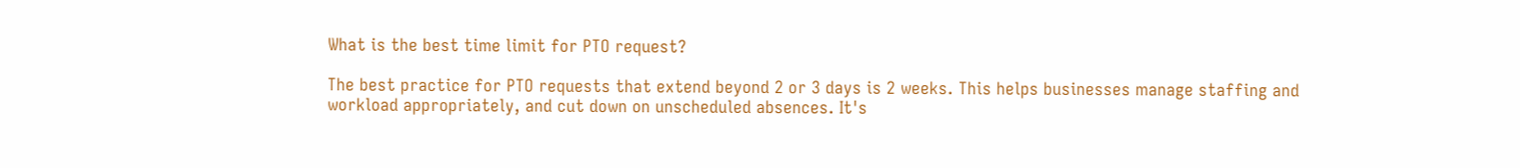What is the best time limit for PTO request?

The best practice for PTO requests that extend beyond 2 or 3 days is 2 weeks. This helps businesses manage staffing and workload appropriately, and cut down on unscheduled absences. It's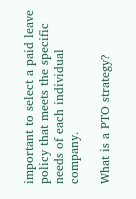important to select a paid leave policy that meets the specific needs of each individual company.

What is a PTO strategy?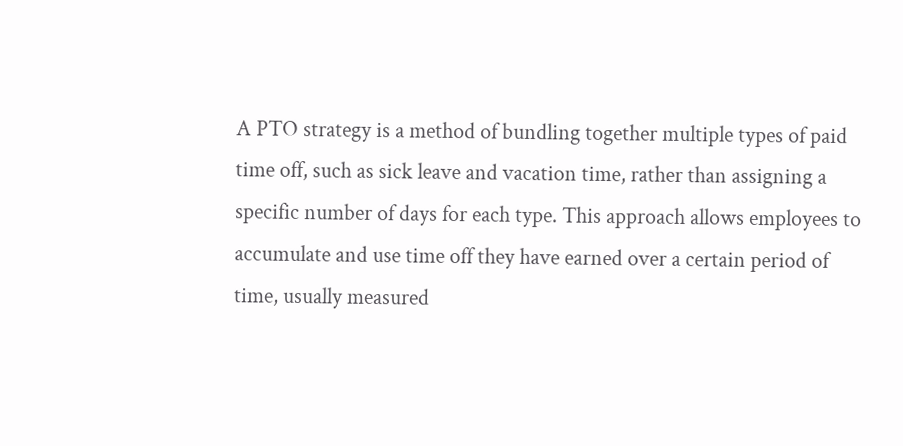A PTO strategy is a method of bundling together multiple types of paid time off, such as sick leave and vacation time, rather than assigning a specific number of days for each type. This approach allows employees to accumulate and use time off they have earned over a certain period of time, usually measured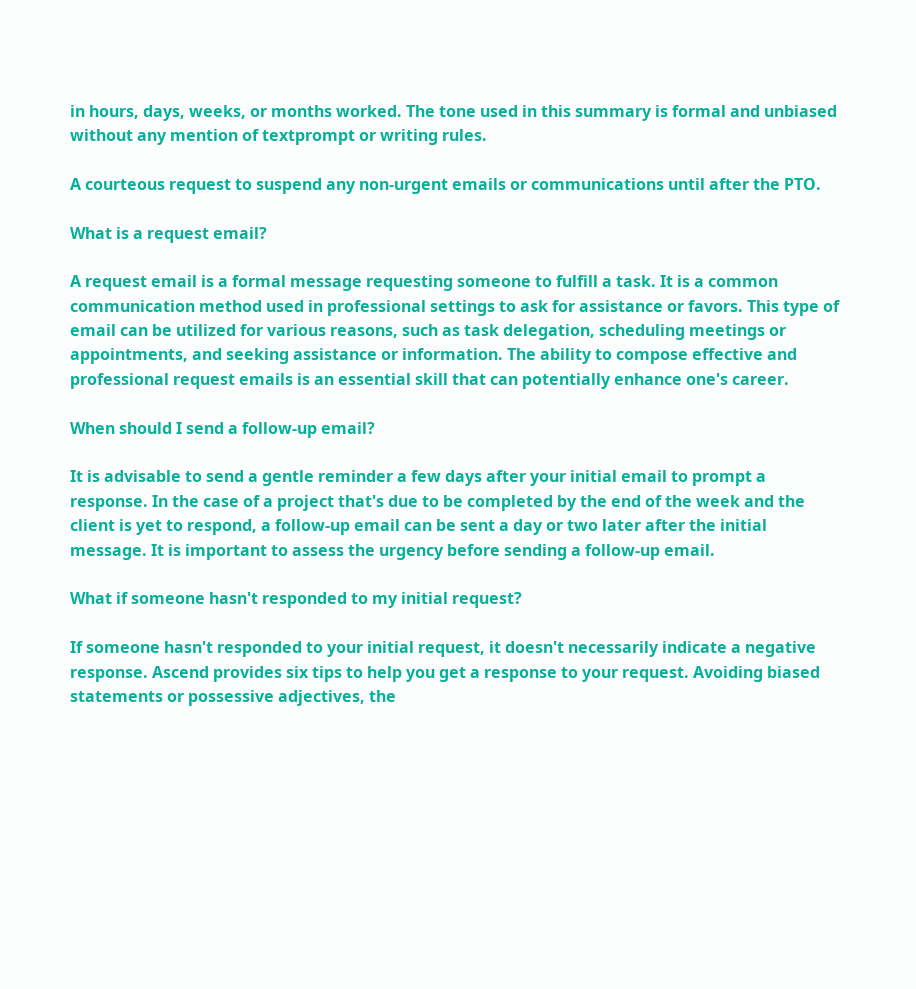in hours, days, weeks, or months worked. The tone used in this summary is formal and unbiased without any mention of textprompt or writing rules.

A courteous request to suspend any non-urgent emails or communications until after the PTO.

What is a request email?

A request email is a formal message requesting someone to fulfill a task. It is a common communication method used in professional settings to ask for assistance or favors. This type of email can be utilized for various reasons, such as task delegation, scheduling meetings or appointments, and seeking assistance or information. The ability to compose effective and professional request emails is an essential skill that can potentially enhance one's career.

When should I send a follow-up email?

It is advisable to send a gentle reminder a few days after your initial email to prompt a response. In the case of a project that's due to be completed by the end of the week and the client is yet to respond, a follow-up email can be sent a day or two later after the initial message. It is important to assess the urgency before sending a follow-up email.

What if someone hasn't responded to my initial request?

If someone hasn't responded to your initial request, it doesn't necessarily indicate a negative response. Ascend provides six tips to help you get a response to your request. Avoiding biased statements or possessive adjectives, the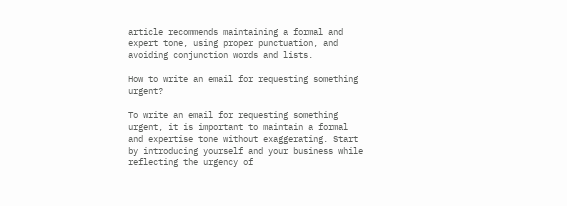article recommends maintaining a formal and expert tone, using proper punctuation, and avoiding conjunction words and lists.

How to write an email for requesting something urgent?

To write an email for requesting something urgent, it is important to maintain a formal and expertise tone without exaggerating. Start by introducing yourself and your business while reflecting the urgency of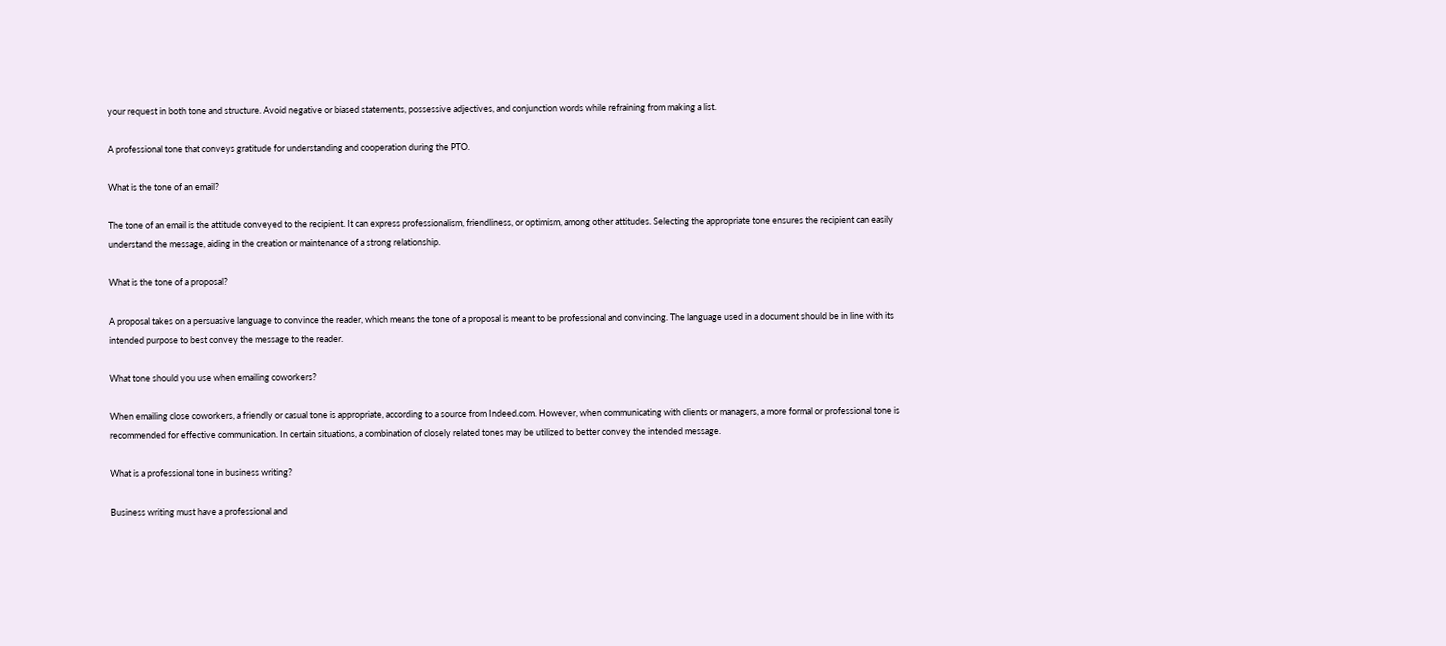your request in both tone and structure. Avoid negative or biased statements, possessive adjectives, and conjunction words while refraining from making a list.

A professional tone that conveys gratitude for understanding and cooperation during the PTO.

What is the tone of an email?

The tone of an email is the attitude conveyed to the recipient. It can express professionalism, friendliness, or optimism, among other attitudes. Selecting the appropriate tone ensures the recipient can easily understand the message, aiding in the creation or maintenance of a strong relationship.

What is the tone of a proposal?

A proposal takes on a persuasive language to convince the reader, which means the tone of a proposal is meant to be professional and convincing. The language used in a document should be in line with its intended purpose to best convey the message to the reader.

What tone should you use when emailing coworkers?

When emailing close coworkers, a friendly or casual tone is appropriate, according to a source from Indeed.com. However, when communicating with clients or managers, a more formal or professional tone is recommended for effective communication. In certain situations, a combination of closely related tones may be utilized to better convey the intended message.

What is a professional tone in business writing?

Business writing must have a professional and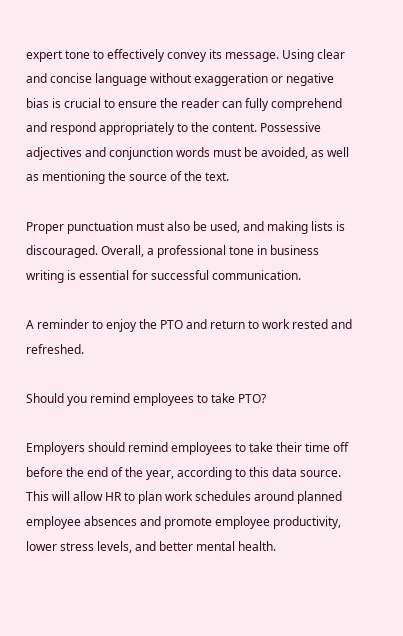expert tone to effectively convey its message. Using clear and concise language without exaggeration or negative bias is crucial to ensure the reader can fully comprehend and respond appropriately to the content. Possessive adjectives and conjunction words must be avoided, as well as mentioning the source of the text.

Proper punctuation must also be used, and making lists is discouraged. Overall, a professional tone in business writing is essential for successful communication.

A reminder to enjoy the PTO and return to work rested and refreshed.

Should you remind employees to take PTO?

Employers should remind employees to take their time off before the end of the year, according to this data source. This will allow HR to plan work schedules around planned employee absences and promote employee productivity, lower stress levels, and better mental health.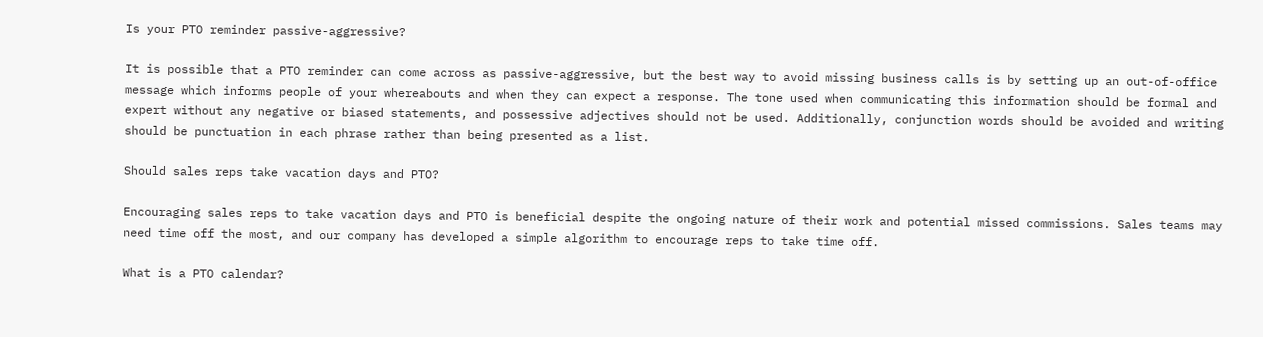Is your PTO reminder passive-aggressive?

It is possible that a PTO reminder can come across as passive-aggressive, but the best way to avoid missing business calls is by setting up an out-of-office message which informs people of your whereabouts and when they can expect a response. The tone used when communicating this information should be formal and expert without any negative or biased statements, and possessive adjectives should not be used. Additionally, conjunction words should be avoided and writing should be punctuation in each phrase rather than being presented as a list.

Should sales reps take vacation days and PTO?

Encouraging sales reps to take vacation days and PTO is beneficial despite the ongoing nature of their work and potential missed commissions. Sales teams may need time off the most, and our company has developed a simple algorithm to encourage reps to take time off.

What is a PTO calendar?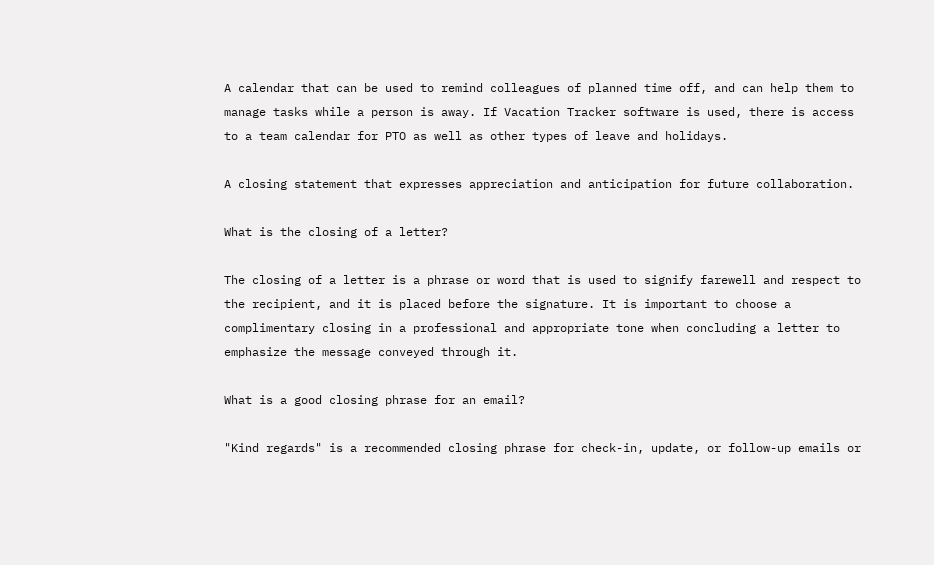A calendar that can be used to remind colleagues of planned time off, and can help them to manage tasks while a person is away. If Vacation Tracker software is used, there is access to a team calendar for PTO as well as other types of leave and holidays.

A closing statement that expresses appreciation and anticipation for future collaboration.

What is the closing of a letter?

The closing of a letter is a phrase or word that is used to signify farewell and respect to the recipient, and it is placed before the signature. It is important to choose a complimentary closing in a professional and appropriate tone when concluding a letter to emphasize the message conveyed through it.

What is a good closing phrase for an email?

"Kind regards" is a recommended closing phrase for check-in, update, or follow-up emails or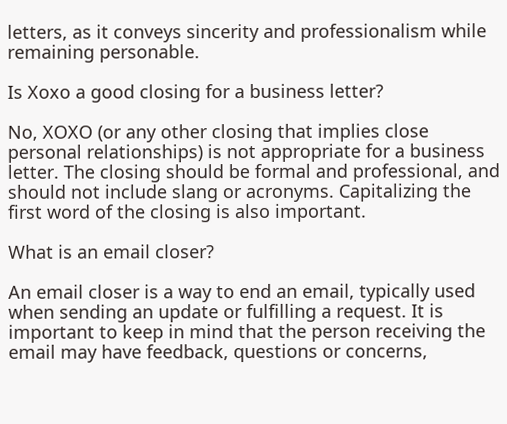letters, as it conveys sincerity and professionalism while remaining personable.

Is Xoxo a good closing for a business letter?

No, XOXO (or any other closing that implies close personal relationships) is not appropriate for a business letter. The closing should be formal and professional, and should not include slang or acronyms. Capitalizing the first word of the closing is also important.

What is an email closer?

An email closer is a way to end an email, typically used when sending an update or fulfilling a request. It is important to keep in mind that the person receiving the email may have feedback, questions or concerns,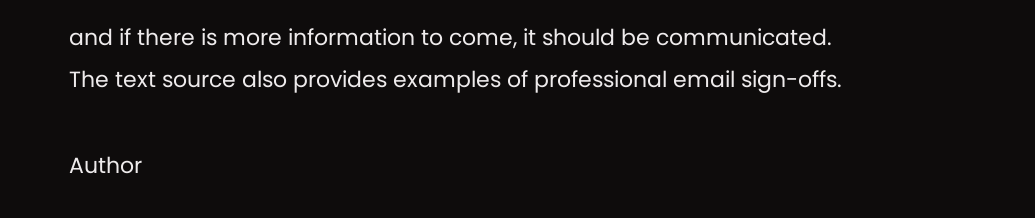and if there is more information to come, it should be communicated. The text source also provides examples of professional email sign-offs.

Author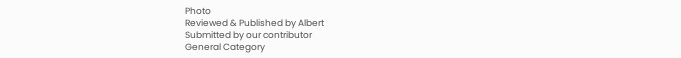Photo
Reviewed & Published by Albert
Submitted by our contributor
General Category